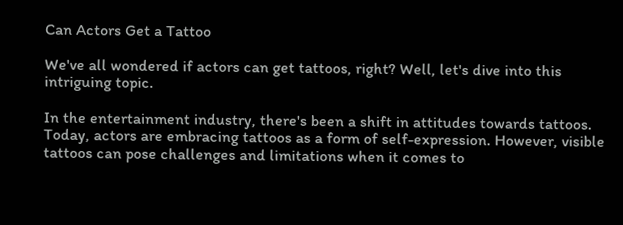Can Actors Get a Tattoo

We've all wondered if actors can get tattoos, right? Well, let's dive into this intriguing topic.

In the entertainment industry, there's been a shift in attitudes towards tattoos. Today, actors are embracing tattoos as a form of self-expression. However, visible tattoos can pose challenges and limitations when it comes to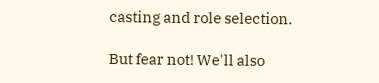casting and role selection.

But fear not! We'll also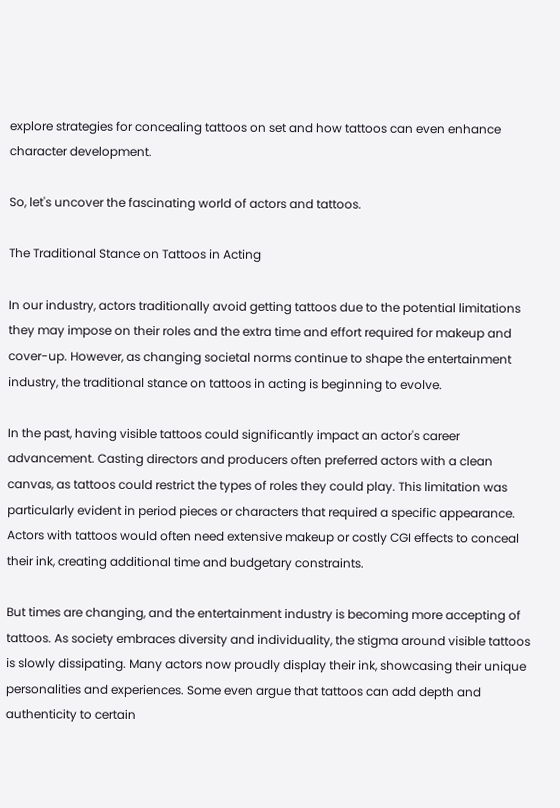explore strategies for concealing tattoos on set and how tattoos can even enhance character development.

So, let's uncover the fascinating world of actors and tattoos.

The Traditional Stance on Tattoos in Acting

In our industry, actors traditionally avoid getting tattoos due to the potential limitations they may impose on their roles and the extra time and effort required for makeup and cover-up. However, as changing societal norms continue to shape the entertainment industry, the traditional stance on tattoos in acting is beginning to evolve.

In the past, having visible tattoos could significantly impact an actor's career advancement. Casting directors and producers often preferred actors with a clean canvas, as tattoos could restrict the types of roles they could play. This limitation was particularly evident in period pieces or characters that required a specific appearance. Actors with tattoos would often need extensive makeup or costly CGI effects to conceal their ink, creating additional time and budgetary constraints.

But times are changing, and the entertainment industry is becoming more accepting of tattoos. As society embraces diversity and individuality, the stigma around visible tattoos is slowly dissipating. Many actors now proudly display their ink, showcasing their unique personalities and experiences. Some even argue that tattoos can add depth and authenticity to certain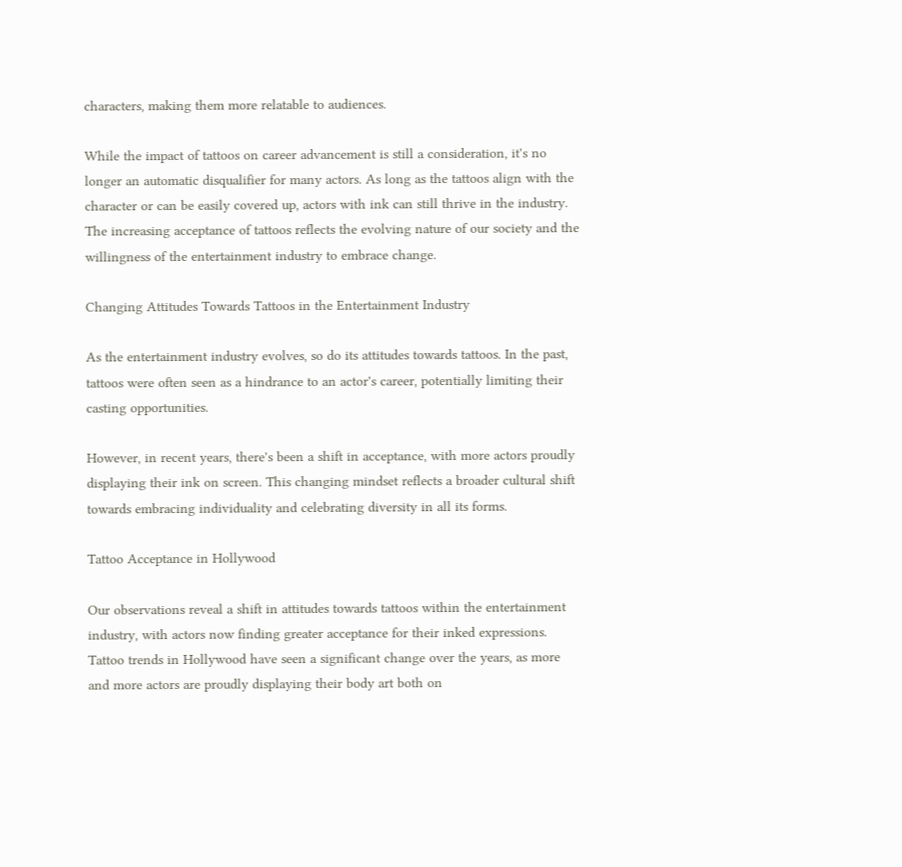characters, making them more relatable to audiences.

While the impact of tattoos on career advancement is still a consideration, it's no longer an automatic disqualifier for many actors. As long as the tattoos align with the character or can be easily covered up, actors with ink can still thrive in the industry. The increasing acceptance of tattoos reflects the evolving nature of our society and the willingness of the entertainment industry to embrace change.

Changing Attitudes Towards Tattoos in the Entertainment Industry

As the entertainment industry evolves, so do its attitudes towards tattoos. In the past, tattoos were often seen as a hindrance to an actor's career, potentially limiting their casting opportunities.

However, in recent years, there's been a shift in acceptance, with more actors proudly displaying their ink on screen. This changing mindset reflects a broader cultural shift towards embracing individuality and celebrating diversity in all its forms.

Tattoo Acceptance in Hollywood

Our observations reveal a shift in attitudes towards tattoos within the entertainment industry, with actors now finding greater acceptance for their inked expressions. Tattoo trends in Hollywood have seen a significant change over the years, as more and more actors are proudly displaying their body art both on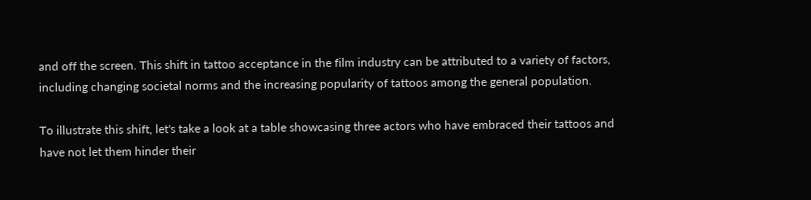and off the screen. This shift in tattoo acceptance in the film industry can be attributed to a variety of factors, including changing societal norms and the increasing popularity of tattoos among the general population.

To illustrate this shift, let's take a look at a table showcasing three actors who have embraced their tattoos and have not let them hinder their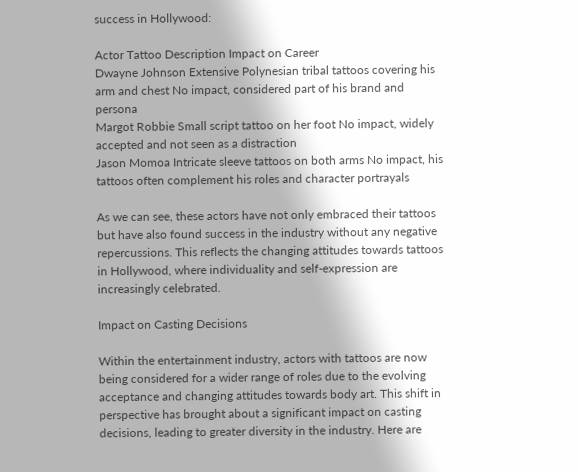success in Hollywood:

Actor Tattoo Description Impact on Career
Dwayne Johnson Extensive Polynesian tribal tattoos covering his arm and chest No impact, considered part of his brand and persona
Margot Robbie Small script tattoo on her foot No impact, widely accepted and not seen as a distraction
Jason Momoa Intricate sleeve tattoos on both arms No impact, his tattoos often complement his roles and character portrayals

As we can see, these actors have not only embraced their tattoos but have also found success in the industry without any negative repercussions. This reflects the changing attitudes towards tattoos in Hollywood, where individuality and self-expression are increasingly celebrated.

Impact on Casting Decisions

Within the entertainment industry, actors with tattoos are now being considered for a wider range of roles due to the evolving acceptance and changing attitudes towards body art. This shift in perspective has brought about a significant impact on casting decisions, leading to greater diversity in the industry. Here are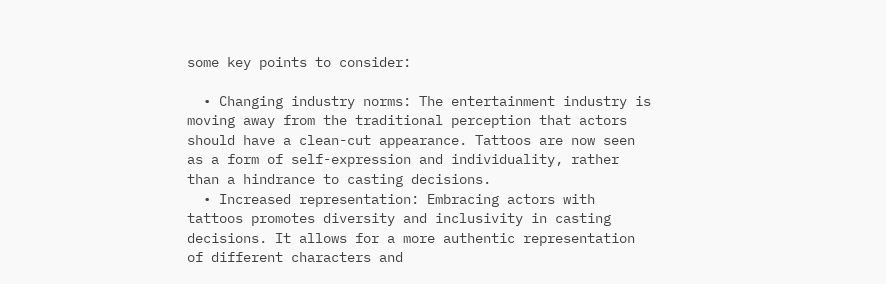some key points to consider:

  • Changing industry norms: The entertainment industry is moving away from the traditional perception that actors should have a clean-cut appearance. Tattoos are now seen as a form of self-expression and individuality, rather than a hindrance to casting decisions.
  • Increased representation: Embracing actors with tattoos promotes diversity and inclusivity in casting decisions. It allows for a more authentic representation of different characters and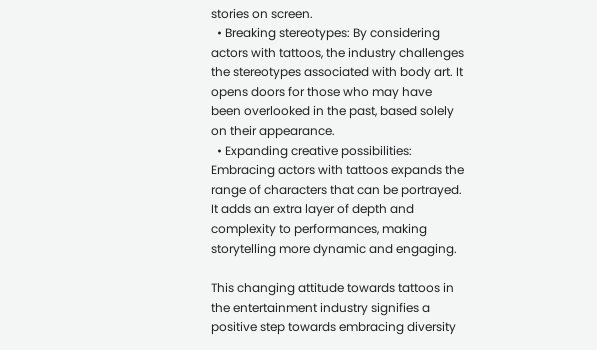stories on screen.
  • Breaking stereotypes: By considering actors with tattoos, the industry challenges the stereotypes associated with body art. It opens doors for those who may have been overlooked in the past, based solely on their appearance.
  • Expanding creative possibilities: Embracing actors with tattoos expands the range of characters that can be portrayed. It adds an extra layer of depth and complexity to performances, making storytelling more dynamic and engaging.

This changing attitude towards tattoos in the entertainment industry signifies a positive step towards embracing diversity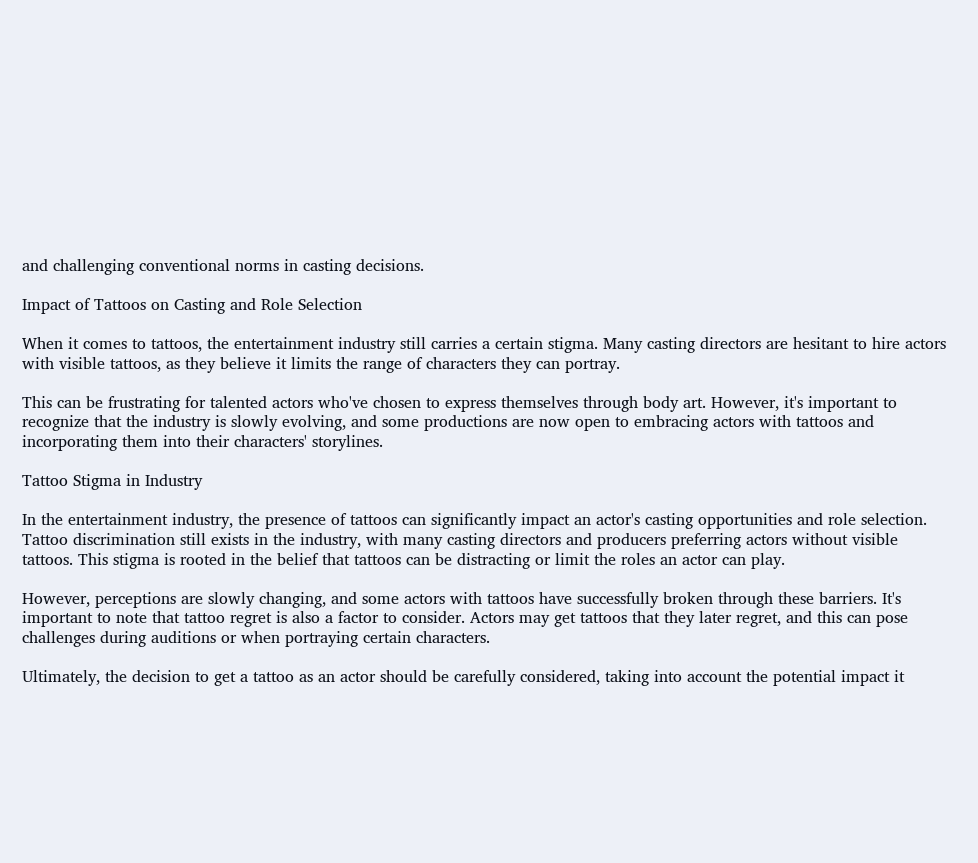and challenging conventional norms in casting decisions.

Impact of Tattoos on Casting and Role Selection

When it comes to tattoos, the entertainment industry still carries a certain stigma. Many casting directors are hesitant to hire actors with visible tattoos, as they believe it limits the range of characters they can portray.

This can be frustrating for talented actors who've chosen to express themselves through body art. However, it's important to recognize that the industry is slowly evolving, and some productions are now open to embracing actors with tattoos and incorporating them into their characters' storylines.

Tattoo Stigma in Industry

In the entertainment industry, the presence of tattoos can significantly impact an actor's casting opportunities and role selection. Tattoo discrimination still exists in the industry, with many casting directors and producers preferring actors without visible tattoos. This stigma is rooted in the belief that tattoos can be distracting or limit the roles an actor can play.

However, perceptions are slowly changing, and some actors with tattoos have successfully broken through these barriers. It's important to note that tattoo regret is also a factor to consider. Actors may get tattoos that they later regret, and this can pose challenges during auditions or when portraying certain characters.

Ultimately, the decision to get a tattoo as an actor should be carefully considered, taking into account the potential impact it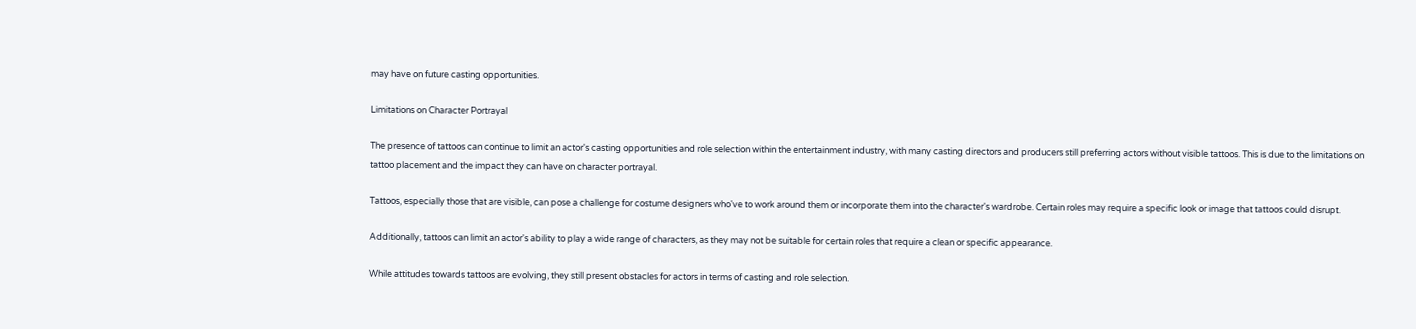may have on future casting opportunities.

Limitations on Character Portrayal

The presence of tattoos can continue to limit an actor's casting opportunities and role selection within the entertainment industry, with many casting directors and producers still preferring actors without visible tattoos. This is due to the limitations on tattoo placement and the impact they can have on character portrayal.

Tattoos, especially those that are visible, can pose a challenge for costume designers who've to work around them or incorporate them into the character's wardrobe. Certain roles may require a specific look or image that tattoos could disrupt.

Additionally, tattoos can limit an actor's ability to play a wide range of characters, as they may not be suitable for certain roles that require a clean or specific appearance.

While attitudes towards tattoos are evolving, they still present obstacles for actors in terms of casting and role selection.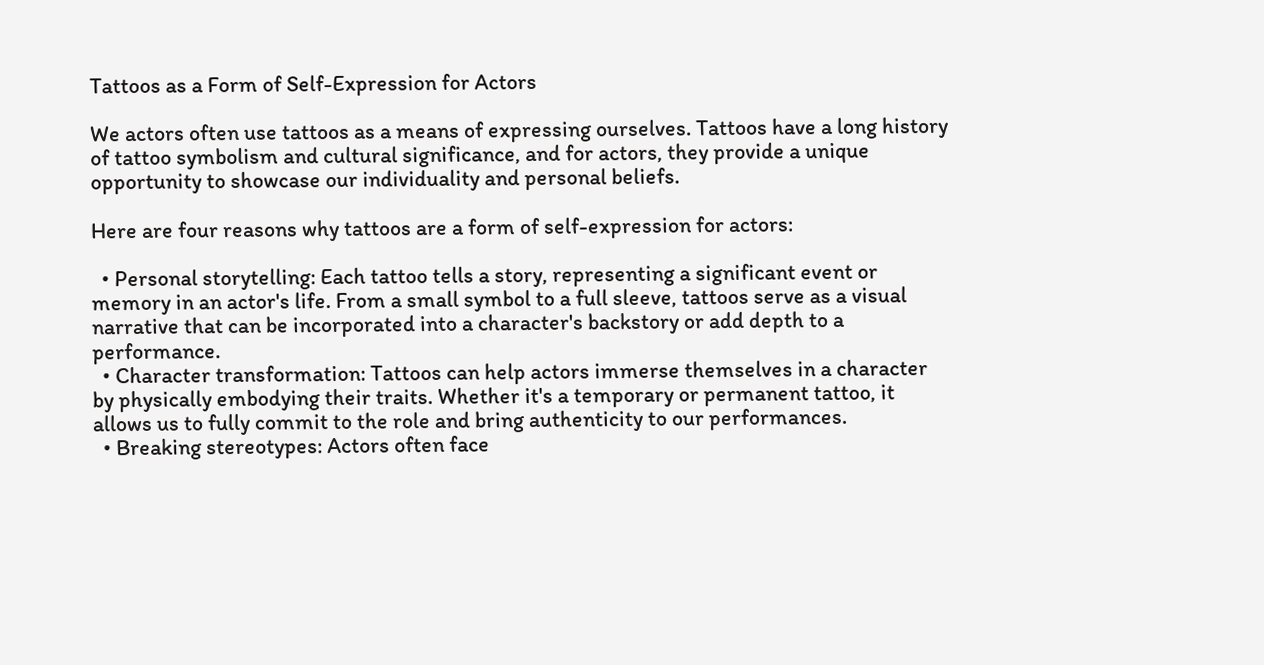Tattoos as a Form of Self-Expression for Actors

We actors often use tattoos as a means of expressing ourselves. Tattoos have a long history of tattoo symbolism and cultural significance, and for actors, they provide a unique opportunity to showcase our individuality and personal beliefs.

Here are four reasons why tattoos are a form of self-expression for actors:

  • Personal storytelling: Each tattoo tells a story, representing a significant event or memory in an actor's life. From a small symbol to a full sleeve, tattoos serve as a visual narrative that can be incorporated into a character's backstory or add depth to a performance.
  • Character transformation: Tattoos can help actors immerse themselves in a character by physically embodying their traits. Whether it's a temporary or permanent tattoo, it allows us to fully commit to the role and bring authenticity to our performances.
  • Breaking stereotypes: Actors often face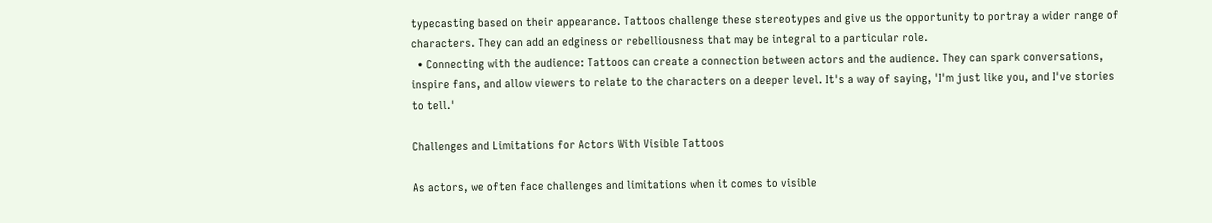typecasting based on their appearance. Tattoos challenge these stereotypes and give us the opportunity to portray a wider range of characters. They can add an edginess or rebelliousness that may be integral to a particular role.
  • Connecting with the audience: Tattoos can create a connection between actors and the audience. They can spark conversations, inspire fans, and allow viewers to relate to the characters on a deeper level. It's a way of saying, 'I'm just like you, and I've stories to tell.'

Challenges and Limitations for Actors With Visible Tattoos

As actors, we often face challenges and limitations when it comes to visible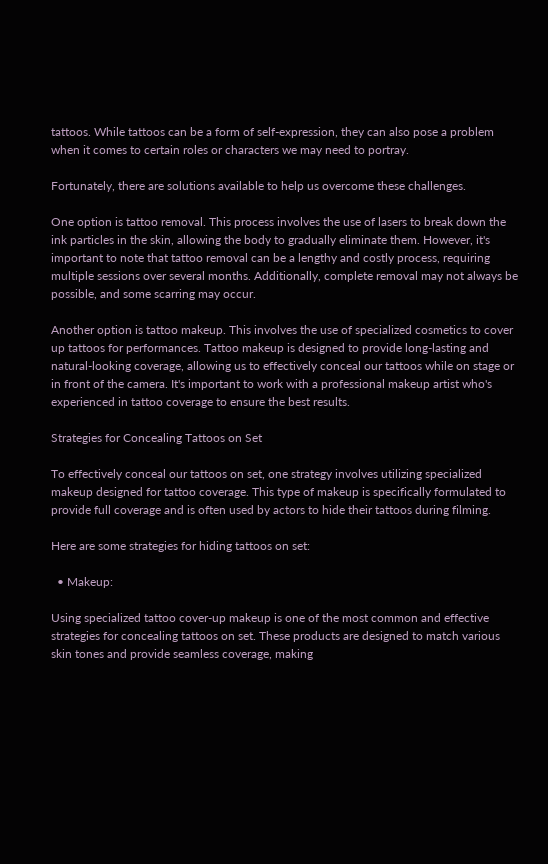tattoos. While tattoos can be a form of self-expression, they can also pose a problem when it comes to certain roles or characters we may need to portray.

Fortunately, there are solutions available to help us overcome these challenges.

One option is tattoo removal. This process involves the use of lasers to break down the ink particles in the skin, allowing the body to gradually eliminate them. However, it's important to note that tattoo removal can be a lengthy and costly process, requiring multiple sessions over several months. Additionally, complete removal may not always be possible, and some scarring may occur.

Another option is tattoo makeup. This involves the use of specialized cosmetics to cover up tattoos for performances. Tattoo makeup is designed to provide long-lasting and natural-looking coverage, allowing us to effectively conceal our tattoos while on stage or in front of the camera. It's important to work with a professional makeup artist who's experienced in tattoo coverage to ensure the best results.

Strategies for Concealing Tattoos on Set

To effectively conceal our tattoos on set, one strategy involves utilizing specialized makeup designed for tattoo coverage. This type of makeup is specifically formulated to provide full coverage and is often used by actors to hide their tattoos during filming.

Here are some strategies for hiding tattoos on set:

  • Makeup:

Using specialized tattoo cover-up makeup is one of the most common and effective strategies for concealing tattoos on set. These products are designed to match various skin tones and provide seamless coverage, making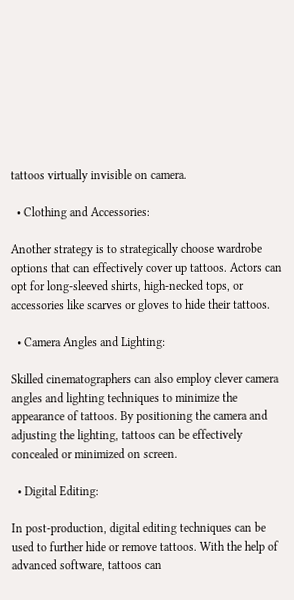tattoos virtually invisible on camera.

  • Clothing and Accessories:

Another strategy is to strategically choose wardrobe options that can effectively cover up tattoos. Actors can opt for long-sleeved shirts, high-necked tops, or accessories like scarves or gloves to hide their tattoos.

  • Camera Angles and Lighting:

Skilled cinematographers can also employ clever camera angles and lighting techniques to minimize the appearance of tattoos. By positioning the camera and adjusting the lighting, tattoos can be effectively concealed or minimized on screen.

  • Digital Editing:

In post-production, digital editing techniques can be used to further hide or remove tattoos. With the help of advanced software, tattoos can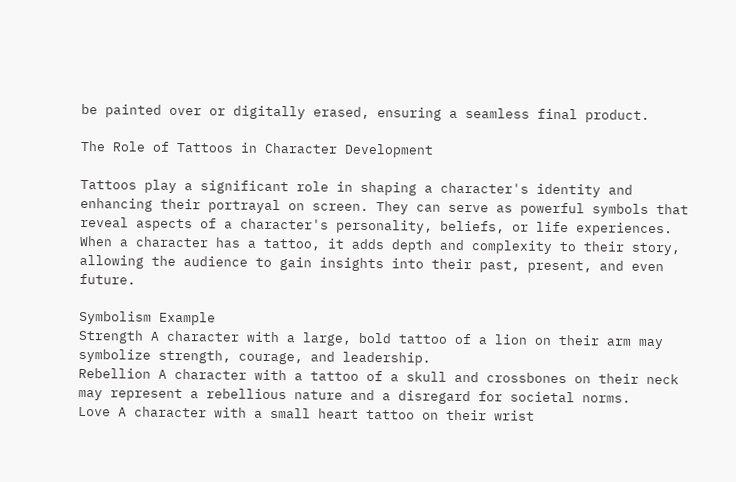be painted over or digitally erased, ensuring a seamless final product.

The Role of Tattoos in Character Development

Tattoos play a significant role in shaping a character's identity and enhancing their portrayal on screen. They can serve as powerful symbols that reveal aspects of a character's personality, beliefs, or life experiences. When a character has a tattoo, it adds depth and complexity to their story, allowing the audience to gain insights into their past, present, and even future.

Symbolism Example
Strength A character with a large, bold tattoo of a lion on their arm may symbolize strength, courage, and leadership.
Rebellion A character with a tattoo of a skull and crossbones on their neck may represent a rebellious nature and a disregard for societal norms.
Love A character with a small heart tattoo on their wrist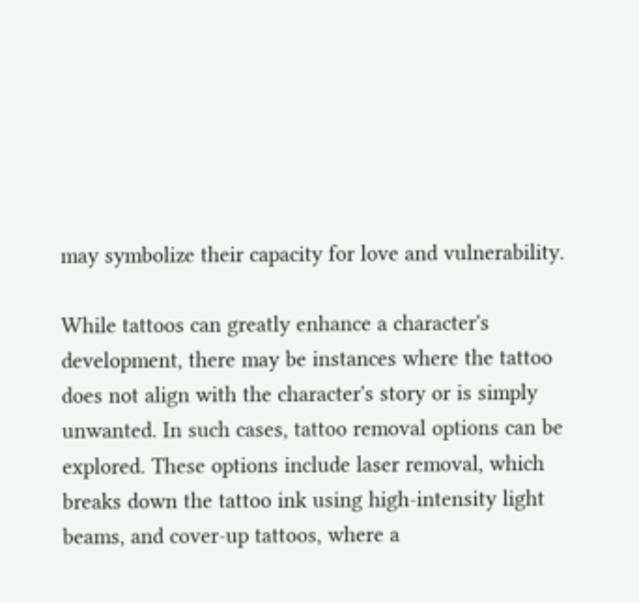may symbolize their capacity for love and vulnerability.

While tattoos can greatly enhance a character's development, there may be instances where the tattoo does not align with the character's story or is simply unwanted. In such cases, tattoo removal options can be explored. These options include laser removal, which breaks down the tattoo ink using high-intensity light beams, and cover-up tattoos, where a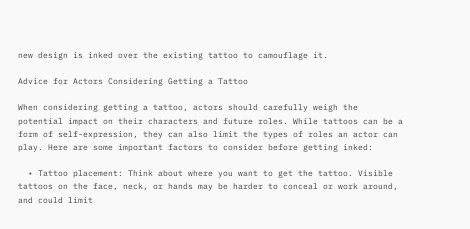new design is inked over the existing tattoo to camouflage it.

Advice for Actors Considering Getting a Tattoo

When considering getting a tattoo, actors should carefully weigh the potential impact on their characters and future roles. While tattoos can be a form of self-expression, they can also limit the types of roles an actor can play. Here are some important factors to consider before getting inked:

  • Tattoo placement: Think about where you want to get the tattoo. Visible tattoos on the face, neck, or hands may be harder to conceal or work around, and could limit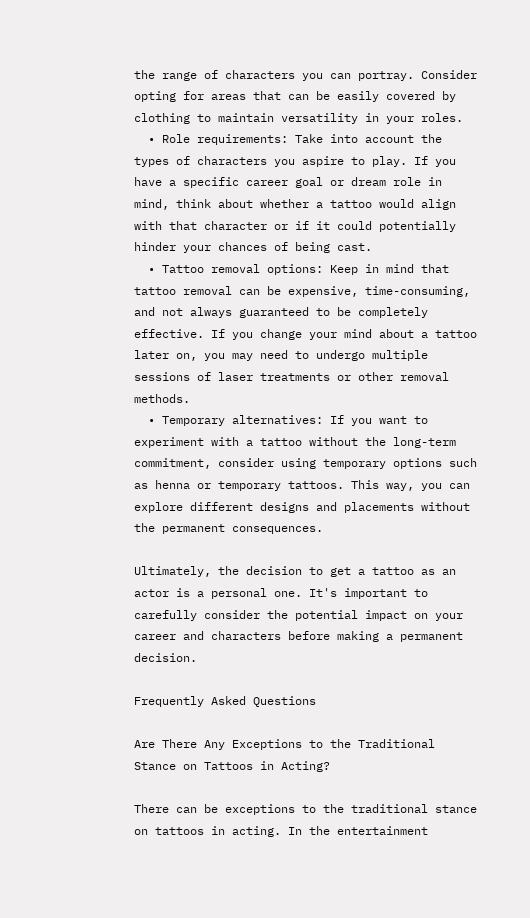the range of characters you can portray. Consider opting for areas that can be easily covered by clothing to maintain versatility in your roles.
  • Role requirements: Take into account the types of characters you aspire to play. If you have a specific career goal or dream role in mind, think about whether a tattoo would align with that character or if it could potentially hinder your chances of being cast.
  • Tattoo removal options: Keep in mind that tattoo removal can be expensive, time-consuming, and not always guaranteed to be completely effective. If you change your mind about a tattoo later on, you may need to undergo multiple sessions of laser treatments or other removal methods.
  • Temporary alternatives: If you want to experiment with a tattoo without the long-term commitment, consider using temporary options such as henna or temporary tattoos. This way, you can explore different designs and placements without the permanent consequences.

Ultimately, the decision to get a tattoo as an actor is a personal one. It's important to carefully consider the potential impact on your career and characters before making a permanent decision.

Frequently Asked Questions

Are There Any Exceptions to the Traditional Stance on Tattoos in Acting?

There can be exceptions to the traditional stance on tattoos in acting. In the entertainment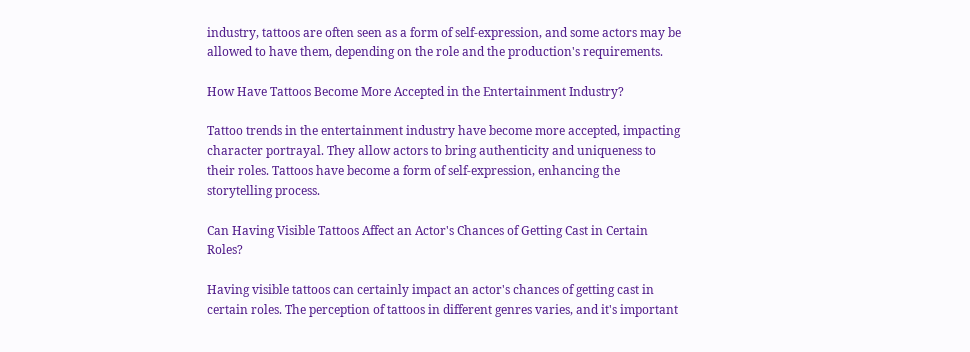industry, tattoos are often seen as a form of self-expression, and some actors may be allowed to have them, depending on the role and the production's requirements.

How Have Tattoos Become More Accepted in the Entertainment Industry?

Tattoo trends in the entertainment industry have become more accepted, impacting character portrayal. They allow actors to bring authenticity and uniqueness to their roles. Tattoos have become a form of self-expression, enhancing the storytelling process.

Can Having Visible Tattoos Affect an Actor's Chances of Getting Cast in Certain Roles?

Having visible tattoos can certainly impact an actor's chances of getting cast in certain roles. The perception of tattoos in different genres varies, and it's important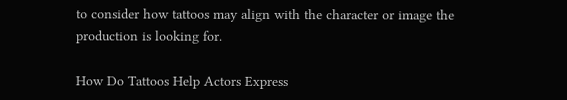to consider how tattoos may align with the character or image the production is looking for.

How Do Tattoos Help Actors Express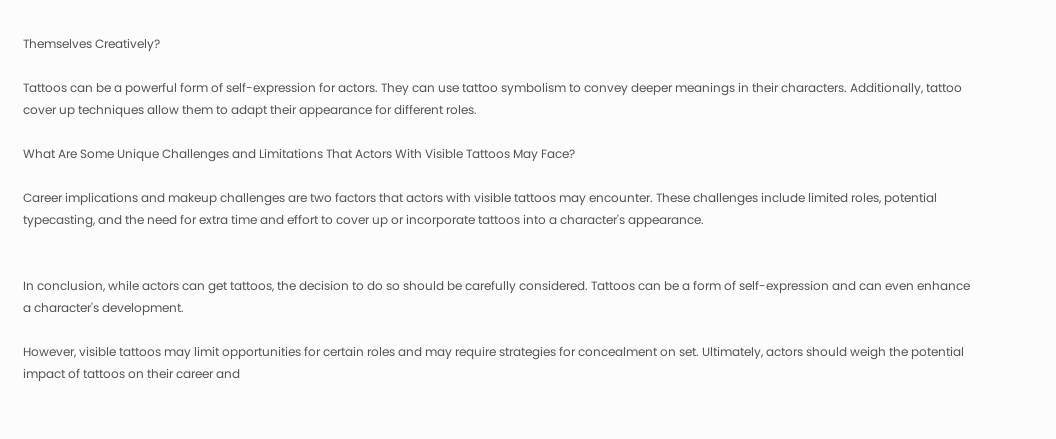Themselves Creatively?

Tattoos can be a powerful form of self-expression for actors. They can use tattoo symbolism to convey deeper meanings in their characters. Additionally, tattoo cover up techniques allow them to adapt their appearance for different roles.

What Are Some Unique Challenges and Limitations That Actors With Visible Tattoos May Face?

Career implications and makeup challenges are two factors that actors with visible tattoos may encounter. These challenges include limited roles, potential typecasting, and the need for extra time and effort to cover up or incorporate tattoos into a character's appearance.


In conclusion, while actors can get tattoos, the decision to do so should be carefully considered. Tattoos can be a form of self-expression and can even enhance a character's development.

However, visible tattoos may limit opportunities for certain roles and may require strategies for concealment on set. Ultimately, actors should weigh the potential impact of tattoos on their career and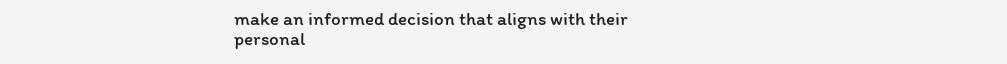make an informed decision that aligns with their personal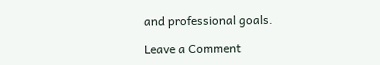and professional goals.

Leave a Comment